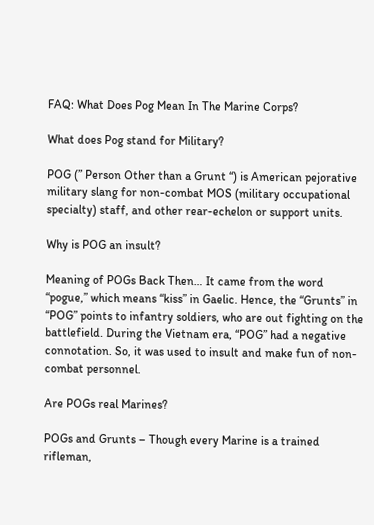FAQ: What Does Pog Mean In The Marine Corps?

What does Pog stand for Military?

POG (” Person Other than a Grunt “) is American pejorative military slang for non-combat MOS (military occupational specialty) staff, and other rear-echelon or support units.

Why is POG an insult?

Meaning of POGs Back Then… It came from the word “pogue,” which means “kiss” in Gaelic. Hence, the “Grunts” in “POG” points to infantry soldiers, who are out fighting on the battlefield. During the Vietnam era, “POG” had a negative connotation. So, it was used to insult and make fun of non-combat personnel.

Are POGs real Marines?

POGs and Grunts – Though every Marine is a trained rifleman,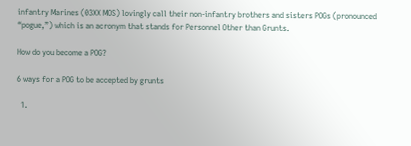infantry Marines (03XX MOS) lovingly call their non-infantry brothers and sisters POGs (pronounced “pogue,”) which is an acronym that stands for Personnel Other than Grunts.

How do you become a POG?

6 ways for a POG to be accepted by grunts

  1.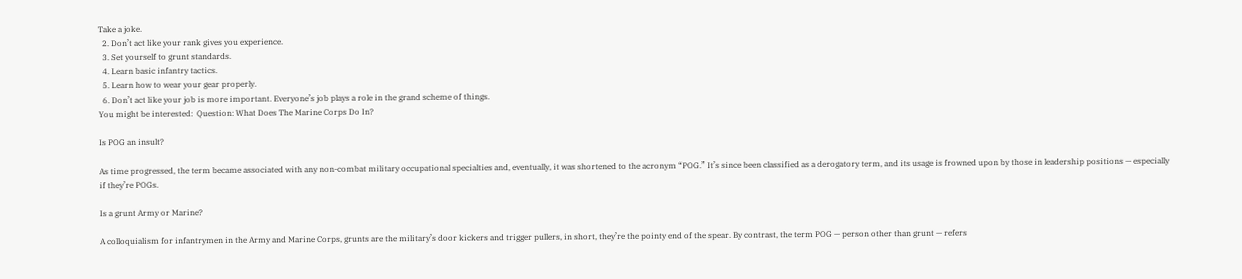Take a joke.
  2. Don’t act like your rank gives you experience.
  3. Set yourself to grunt standards.
  4. Learn basic infantry tactics.
  5. Learn how to wear your gear properly.
  6. Don’t act like your job is more important. Everyone’s job plays a role in the grand scheme of things.
You might be interested:  Question: What Does The Marine Corps Do In?

Is POG an insult?

As time progressed, the term became associated with any non-combat military occupational specialties and, eventually, it was shortened to the acronym “POG.” It’s since been classified as a derogatory term, and its usage is frowned upon by those in leadership positions — especially if they’re POGs.

Is a grunt Army or Marine?

A colloquialism for infantrymen in the Army and Marine Corps, grunts are the military’s door kickers and trigger pullers, in short, they’re the pointy end of the spear. By contrast, the term POG — person other than grunt — refers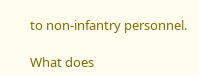to non-infantry personnel.

What does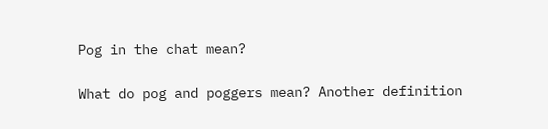Pog in the chat mean?

What do pog and poggers mean? Another definition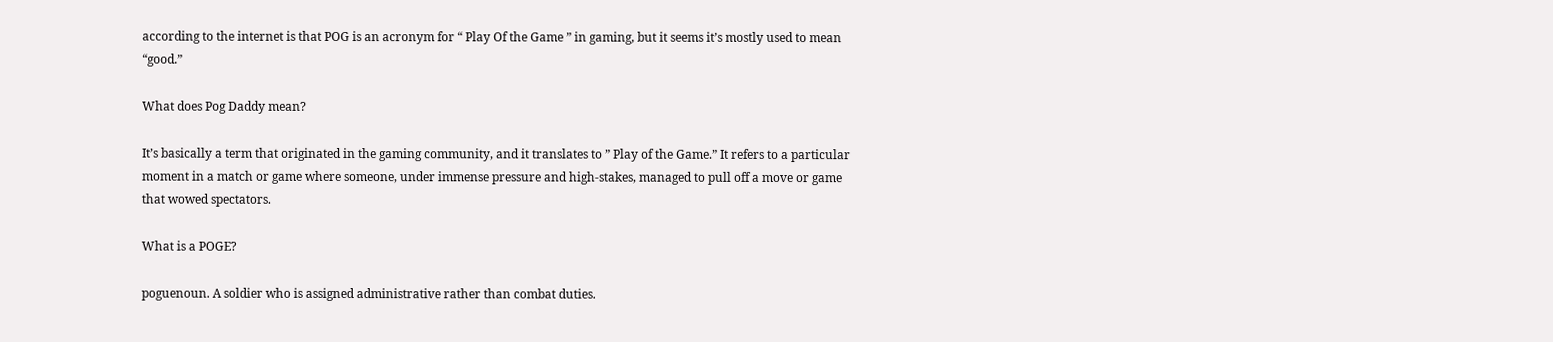according to the internet is that POG is an acronym for “ Play Of the Game ” in gaming, but it seems it’s mostly used to mean “good.”

What does Pog Daddy mean?

It’s basically a term that originated in the gaming community, and it translates to ” Play of the Game.” It refers to a particular moment in a match or game where someone, under immense pressure and high-stakes, managed to pull off a move or game that wowed spectators.

What is a POGE?

poguenoun. A soldier who is assigned administrative rather than combat duties.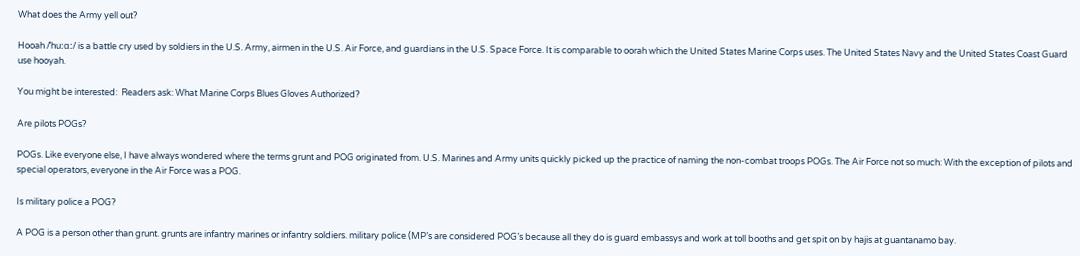What does the Army yell out?

Hooah /ˈhuːɑː/ is a battle cry used by soldiers in the U.S. Army, airmen in the U.S. Air Force, and guardians in the U.S. Space Force. It is comparable to oorah which the United States Marine Corps uses. The United States Navy and the United States Coast Guard use hooyah.

You might be interested:  Readers ask: What Marine Corps Blues Gloves Authorized?

Are pilots POGs?

POGs. Like everyone else, I have always wondered where the terms grunt and POG originated from. U.S. Marines and Army units quickly picked up the practice of naming the non-combat troops POGs. The Air Force not so much: With the exception of pilots and special operators, everyone in the Air Force was a POG.

Is military police a POG?

A POG is a person other than grunt. grunts are infantry marines or infantry soldiers. military police (MP’s are considered POG’s because all they do is guard embassys and work at toll booths and get spit on by hajis at guantanamo bay.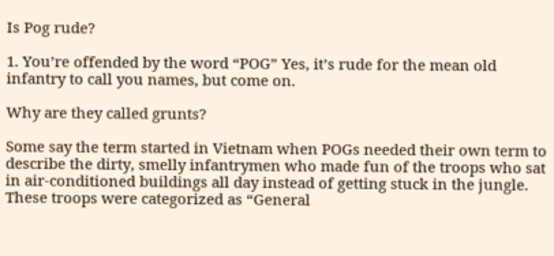Is Pog rude?

1. You’re offended by the word “POG” Yes, it’s rude for the mean old infantry to call you names, but come on.

Why are they called grunts?

Some say the term started in Vietnam when POGs needed their own term to describe the dirty, smelly infantrymen who made fun of the troops who sat in air-conditioned buildings all day instead of getting stuck in the jungle. These troops were categorized as “General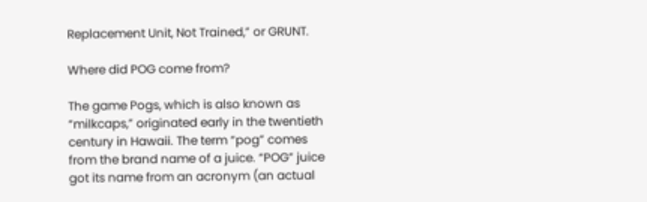Replacement Unit, Not Trained,” or GRUNT.

Where did POG come from?

The game Pogs, which is also known as “milkcaps,” originated early in the twentieth century in Hawaii. The term “pog” comes from the brand name of a juice. “POG” juice got its name from an acronym (an actual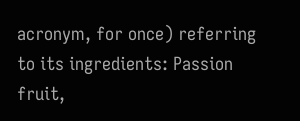acronym, for once) referring to its ingredients: Passion fruit,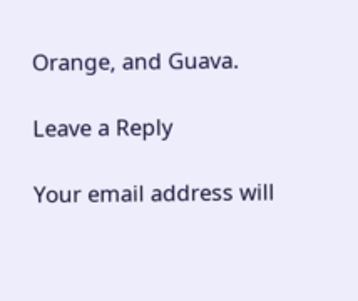Orange, and Guava.

Leave a Reply

Your email address will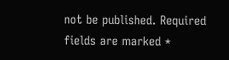not be published. Required fields are marked *